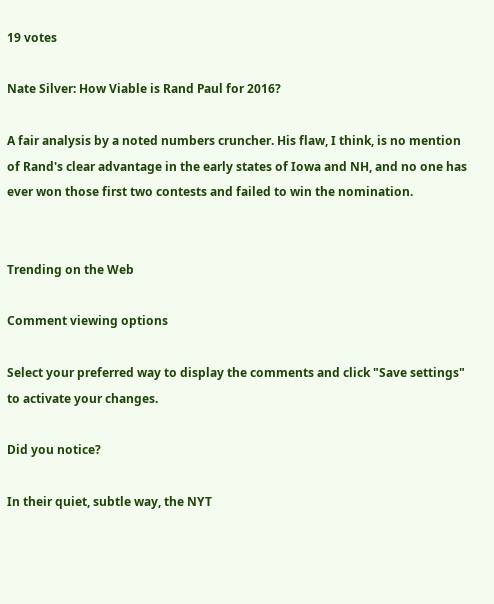19 votes

Nate Silver: How Viable is Rand Paul for 2016?

A fair analysis by a noted numbers cruncher. His flaw, I think, is no mention of Rand's clear advantage in the early states of Iowa and NH, and no one has ever won those first two contests and failed to win the nomination.


Trending on the Web

Comment viewing options

Select your preferred way to display the comments and click "Save settings" to activate your changes.

Did you notice?

In their quiet, subtle way, the NYT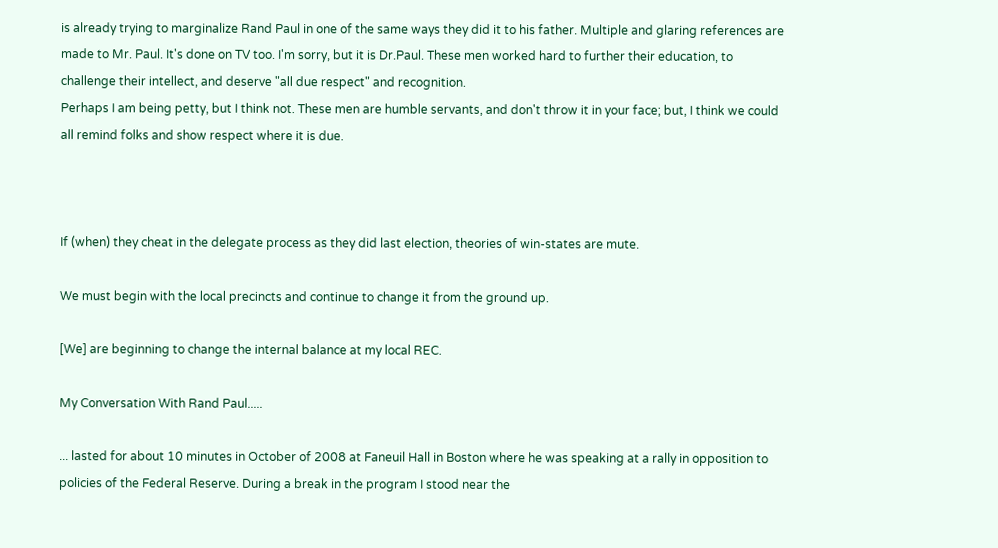is already trying to marginalize Rand Paul in one of the same ways they did it to his father. Multiple and glaring references are made to Mr. Paul. It's done on TV too. I'm sorry, but it is Dr.Paul. These men worked hard to further their education, to challenge their intellect, and deserve "all due respect" and recognition.
Perhaps I am being petty, but I think not. These men are humble servants, and don't throw it in your face; but, I think we could all remind folks and show respect where it is due.



If (when) they cheat in the delegate process as they did last election, theories of win-states are mute.

We must begin with the local precincts and continue to change it from the ground up.

[We] are beginning to change the internal balance at my local REC.

My Conversation With Rand Paul.....

... lasted for about 10 minutes in October of 2008 at Faneuil Hall in Boston where he was speaking at a rally in opposition to policies of the Federal Reserve. During a break in the program I stood near the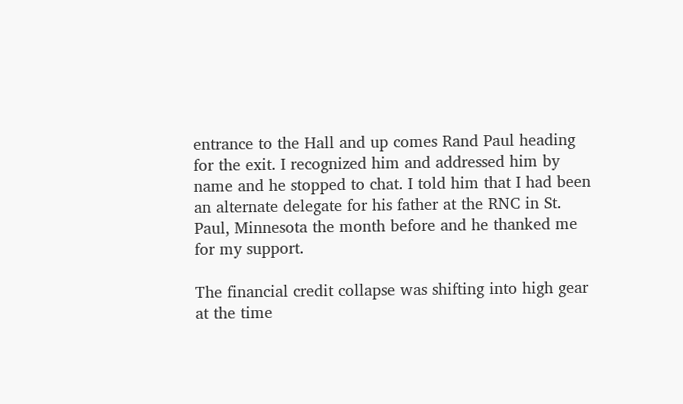entrance to the Hall and up comes Rand Paul heading for the exit. I recognized him and addressed him by name and he stopped to chat. I told him that I had been an alternate delegate for his father at the RNC in St. Paul, Minnesota the month before and he thanked me for my support.

The financial credit collapse was shifting into high gear at the time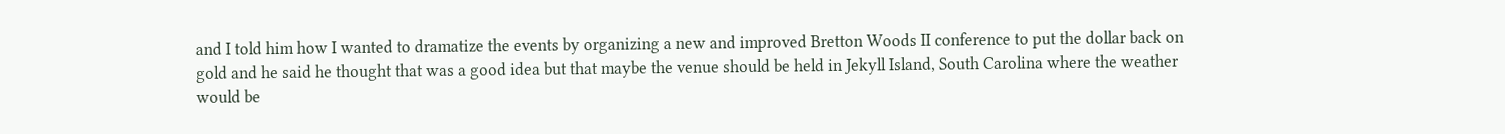and I told him how I wanted to dramatize the events by organizing a new and improved Bretton Woods II conference to put the dollar back on gold and he said he thought that was a good idea but that maybe the venue should be held in Jekyll Island, South Carolina where the weather would be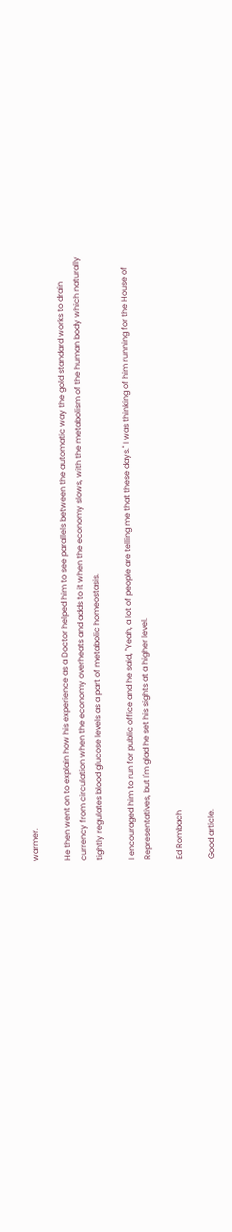warmer.

He then went on to explain how his experience as a Doctor helped him to see parallels between the automatic way the gold standard works to drain currency from circulation when the economy overheats and adds to it when the economy slows, with the metabolism of the human body which naturally tightly regulates blood glucose levels as a part of metabolic homeostasis.

I encouraged him to run for public office and he said, "Yeah, a lot of people are telling me that these days." I was thinking of him running for the House of Representatives, but I'm glad he set his sights at a higher level.

Ed Rombach

Good article.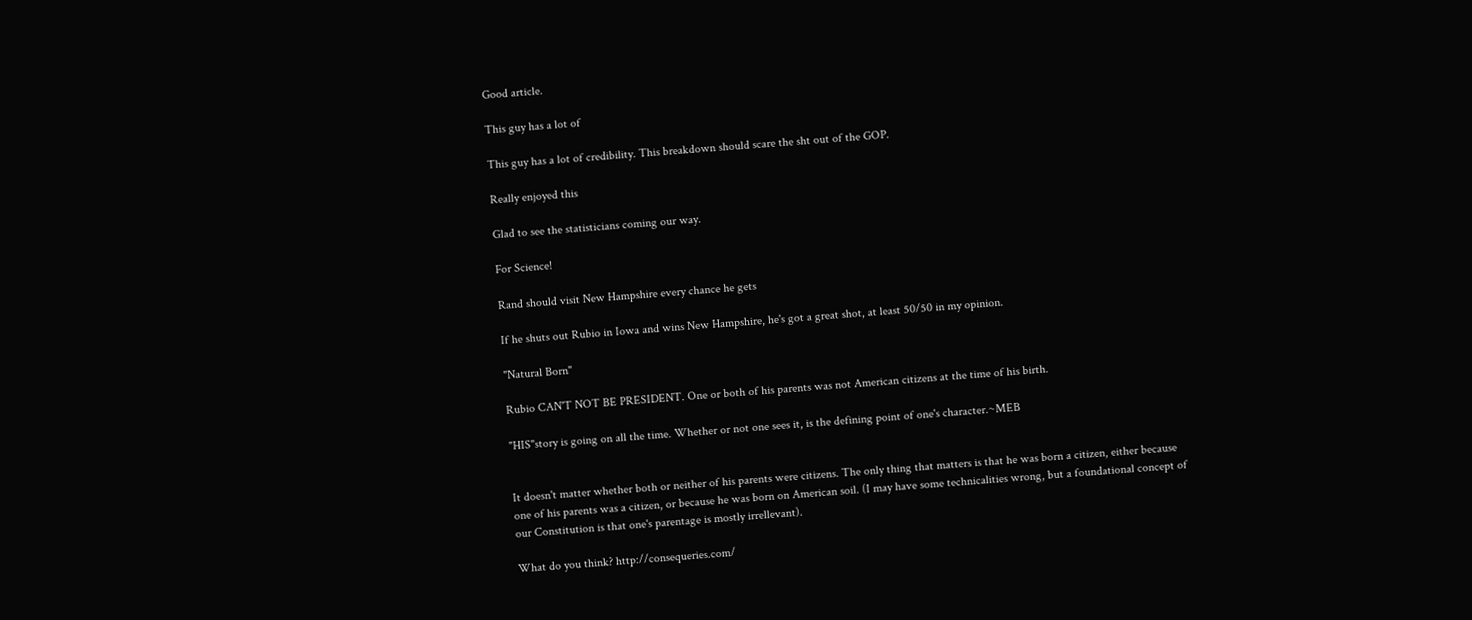Good article.

This guy has a lot of

This guy has a lot of credibility. This breakdown should scare the sht out of the GOP.

Really enjoyed this

Glad to see the statisticians coming our way.

For Science!

Rand should visit New Hampshire every chance he gets

If he shuts out Rubio in Iowa and wins New Hampshire, he's got a great shot, at least 50/50 in my opinion.

"Natural Born"

Rubio CAN'T NOT BE PRESIDENT. One or both of his parents was not American citizens at the time of his birth.

"HIS"story is going on all the time. Whether or not one sees it, is the defining point of one's character.~MEB


It doesn't matter whether both or neither of his parents were citizens. The only thing that matters is that he was born a citizen, either because one of his parents was a citizen, or because he was born on American soil. (I may have some technicalities wrong, but a foundational concept of our Constitution is that one's parentage is mostly irrellevant).

What do you think? http://consequeries.com/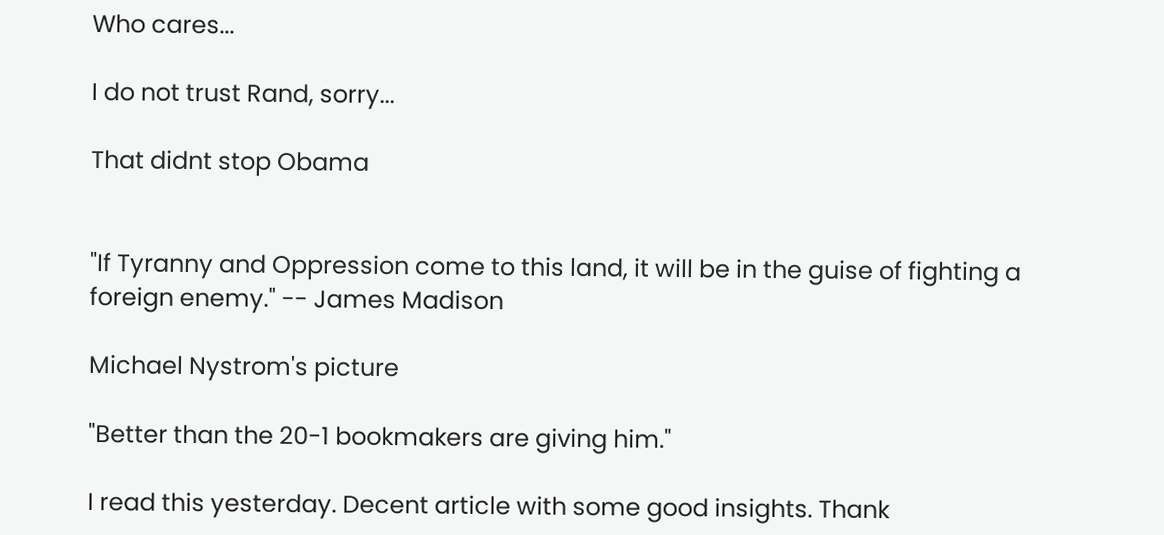Who cares...

I do not trust Rand, sorry...

That didnt stop Obama


"If Tyranny and Oppression come to this land, it will be in the guise of fighting a foreign enemy." -- James Madison

Michael Nystrom's picture

"Better than the 20-1 bookmakers are giving him."

I read this yesterday. Decent article with some good insights. Thank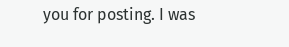you for posting. I was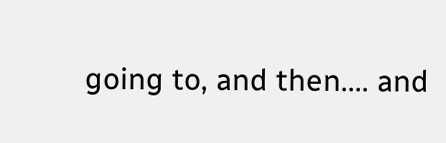going to, and then.... and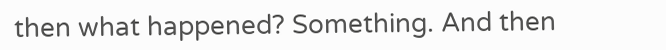then what happened? Something. And then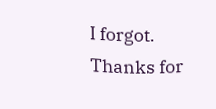I forgot. Thanks for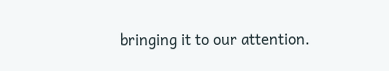bringing it to our attention.